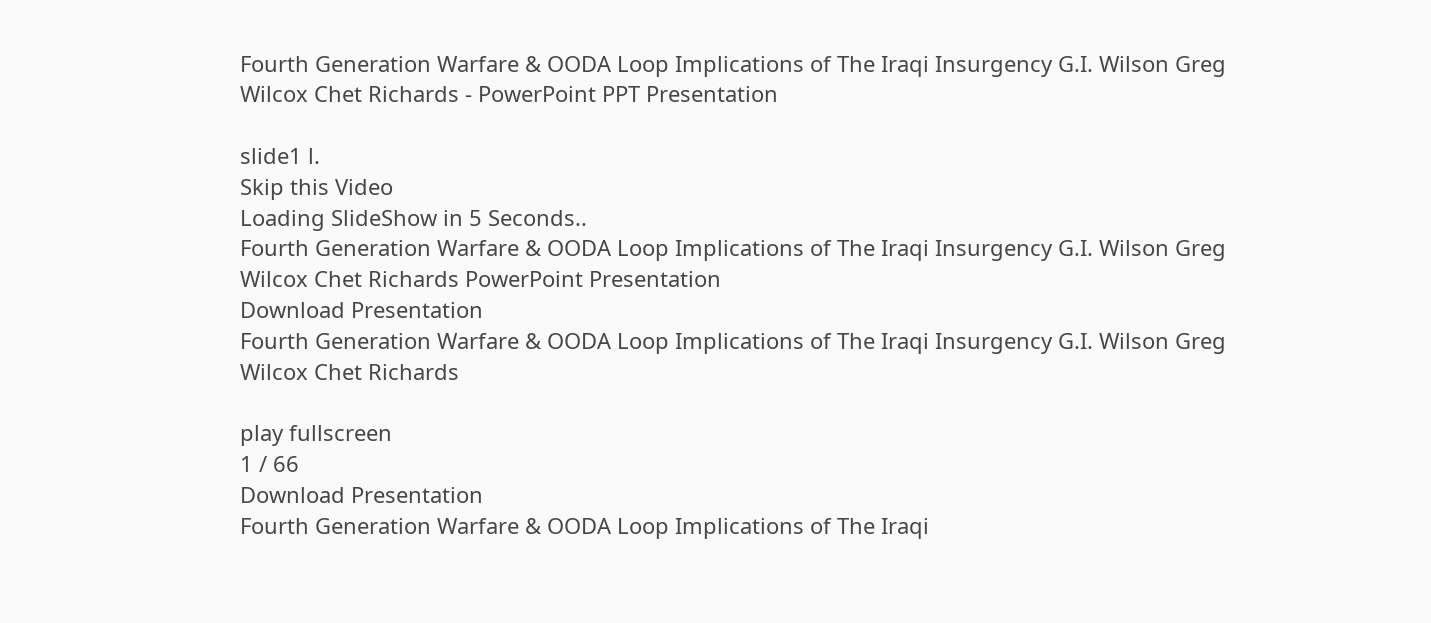Fourth Generation Warfare & OODA Loop Implications of The Iraqi Insurgency G.I. Wilson Greg Wilcox Chet Richards - PowerPoint PPT Presentation

slide1 l.
Skip this Video
Loading SlideShow in 5 Seconds..
Fourth Generation Warfare & OODA Loop Implications of The Iraqi Insurgency G.I. Wilson Greg Wilcox Chet Richards PowerPoint Presentation
Download Presentation
Fourth Generation Warfare & OODA Loop Implications of The Iraqi Insurgency G.I. Wilson Greg Wilcox Chet Richards

play fullscreen
1 / 66
Download Presentation
Fourth Generation Warfare & OODA Loop Implications of The Iraqi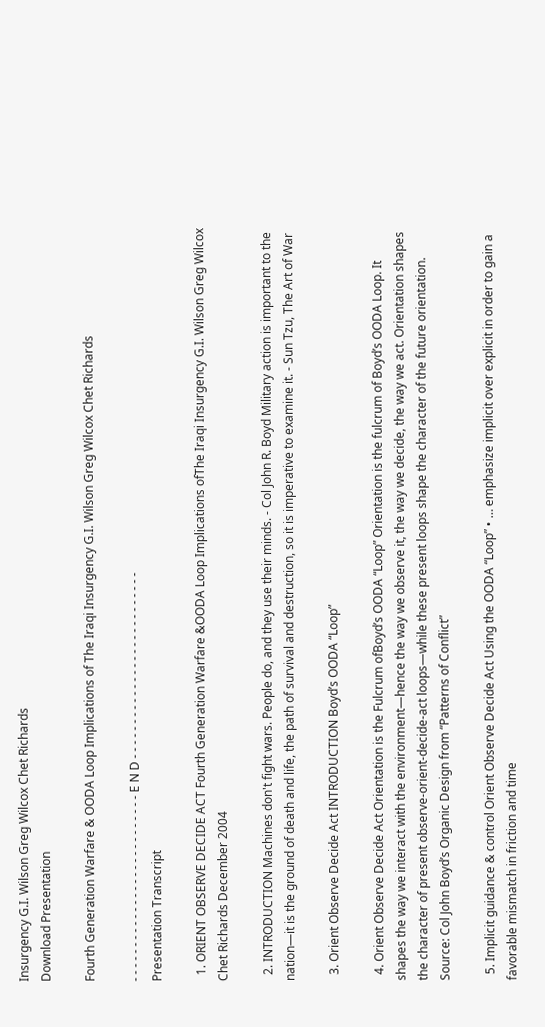Insurgency G.I. Wilson Greg Wilcox Chet Richards
Download Presentation

Fourth Generation Warfare & OODA Loop Implications of The Iraqi Insurgency G.I. Wilson Greg Wilcox Chet Richards

- - - - - - - - - - - - - - - - - - - - - - - - - - - E N D - - - - - - - - - - - - - - - - - - - - - - - - - - -
Presentation Transcript

  1. ORIENT OBSERVE DECIDE ACT Fourth Generation Warfare &OODA Loop Implications ofThe Iraqi Insurgency G.I. Wilson Greg Wilcox Chet Richards December 2004

  2. INTRODUCTION Machines don't fight wars. People do, and they use their minds. - Col John R. Boyd Military action is important to the nation—it is the ground of death and life, the path of survival and destruction, so it is imperative to examine it. - Sun Tzu, The Art of War

  3. Orient Observe Decide Act INTRODUCTION Boyd’s OODA “Loop”

  4. Orient Observe Decide Act Orientation is the Fulcrum ofBoyd’s OODA “Loop” Orientation is the fulcrum of Boyd’s OODA Loop. It shapes the way we interact with the environment—hence the way we observe it, the way we decide, the way we act. Orientation shapes the character of present observe-orient-decide-act loops—while these present loops shape the character of the future orientation. Source: Col John Boyd’s Organic Design from “Patterns of Conflict”

  5. Implicit guidance & control Orient Observe Decide Act Using the OODA “Loop” • … emphasize implicit over explicit in order to gain a favorable mismatch in friction and time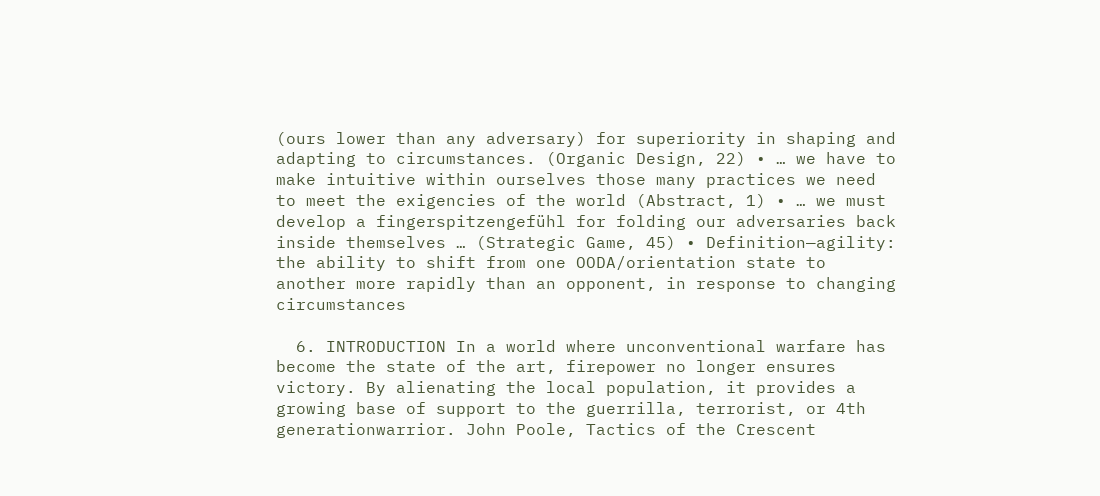(ours lower than any adversary) for superiority in shaping and adapting to circumstances. (Organic Design, 22) • … we have to make intuitive within ourselves those many practices we need to meet the exigencies of the world (Abstract, 1) • … we must develop a fingerspitzengefühl for folding our adversaries back inside themselves … (Strategic Game, 45) • Definition—agility: the ability to shift from one OODA/orientation state to another more rapidly than an opponent, in response to changing circumstances

  6. INTRODUCTION In a world where unconventional warfare has become the state of the art, firepower no longer ensures victory. By alienating the local population, it provides a growing base of support to the guerrilla, terrorist, or 4th generationwarrior. John Poole, Tactics of the Crescent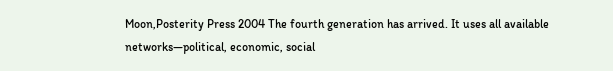Moon,Posterity Press 2004 The fourth generation has arrived. It uses all available networks—political, economic, social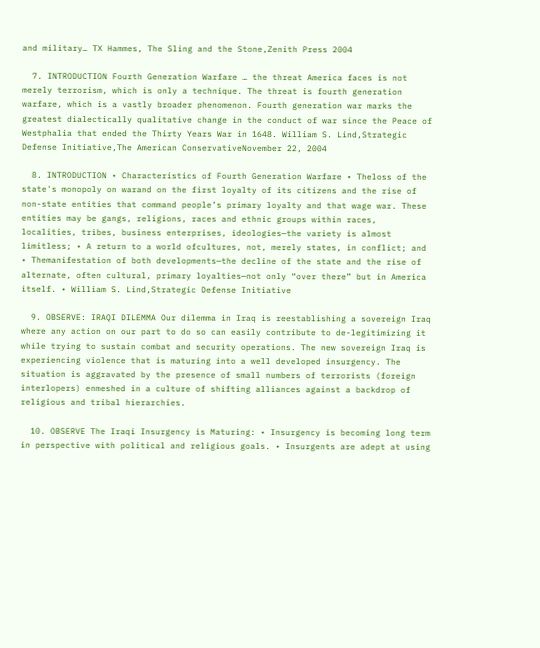and military… TX Hammes, The Sling and the Stone,Zenith Press 2004

  7. INTRODUCTION Fourth Generation Warfare … the threat America faces is not merely terrorism, which is only a technique. The threat is fourth generation warfare, which is a vastly broader phenomenon. Fourth generation war marks the greatest dialectically qualitative change in the conduct of war since the Peace of Westphalia that ended the Thirty Years War in 1648. William S. Lind,Strategic Defense Initiative,The American ConservativeNovember 22, 2004

  8. INTRODUCTION • Characteristics of Fourth Generation Warfare • Theloss of the state's monopoly on warand on the first loyalty of its citizens and the rise of non-state entities that command people’s primary loyalty and that wage war. These entities may be gangs, religions, races and ethnic groups within races, localities, tribes, business enterprises, ideologies—the variety is almost limitless; • A return to a world ofcultures, not, merely states, in conflict; and • Themanifestation of both developments—the decline of the state and the rise of alternate, often cultural, primary loyalties—not only “over there” but in America itself. • William S. Lind,Strategic Defense Initiative

  9. OBSERVE: IRAQI DILEMMA Our dilemma in Iraq is reestablishing a sovereign Iraq where any action on our part to do so can easily contribute to de-legitimizing it while trying to sustain combat and security operations. The new sovereign Iraq is experiencing violence that is maturing into a well developed insurgency. The situation is aggravated by the presence of small numbers of terrorists (foreign interlopers) enmeshed in a culture of shifting alliances against a backdrop of religious and tribal hierarchies.

  10. OBSERVE The Iraqi Insurgency is Maturing: • Insurgency is becoming long term in perspective with political and religious goals. • Insurgents are adept at using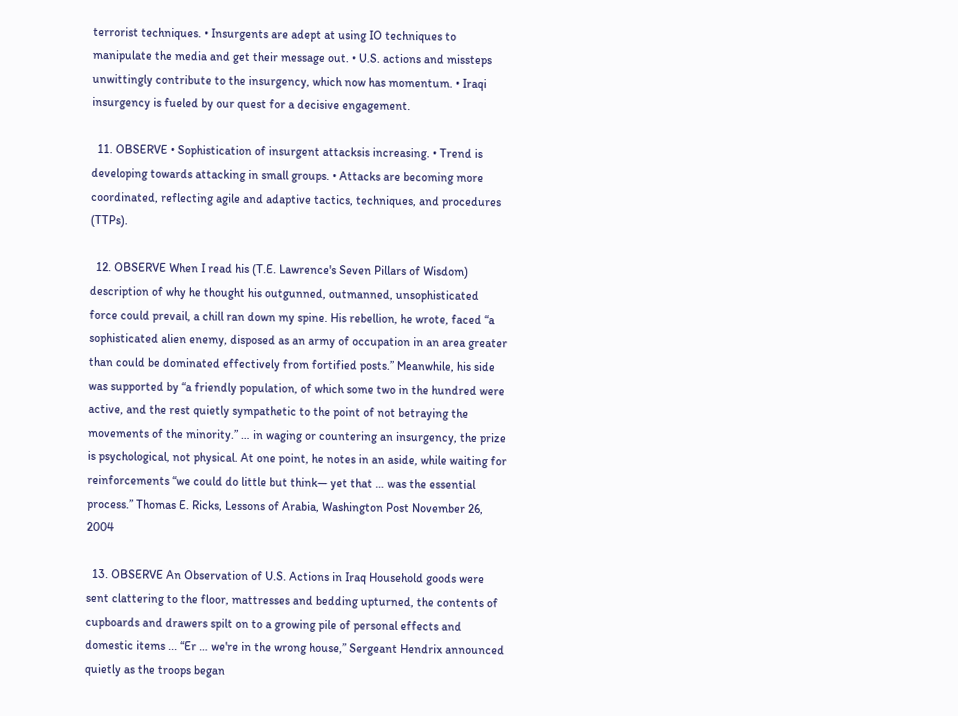terrorist techniques. • Insurgents are adept at using IO techniques to manipulate the media and get their message out. • U.S. actions and missteps unwittingly contribute to the insurgency, which now has momentum. • Iraqi insurgency is fueled by our quest for a decisive engagement.

  11. OBSERVE • Sophistication of insurgent attacksis increasing. • Trend is developing towards attacking in small groups. • Attacks are becoming more coordinated, reflecting agile and adaptive tactics, techniques, and procedures (TTPs).

  12. OBSERVE When I read his (T.E. Lawrence's Seven Pillars of Wisdom) description of why he thought his outgunned, outmanned, unsophisticated force could prevail, a chill ran down my spine. His rebellion, he wrote, faced “a sophisticated alien enemy, disposed as an army of occupation in an area greater than could be dominated effectively from fortified posts.” Meanwhile, his side was supported by “a friendly population, of which some two in the hundred were active, and the rest quietly sympathetic to the point of not betraying the movements of the minority.” … in waging or countering an insurgency, the prize is psychological, not physical. At one point, he notes in an aside, while waiting for reinforcements “we could do little but think— yet that … was the essential process.” Thomas E. Ricks, Lessons of Arabia, Washington Post November 26, 2004

  13. OBSERVE An Observation of U.S. Actions in Iraq Household goods were sent clattering to the floor, mattresses and bedding upturned, the contents of cupboards and drawers spilt on to a growing pile of personal effects and domestic items ... “Er … we're in the wrong house,” Sergeant Hendrix announced quietly as the troops began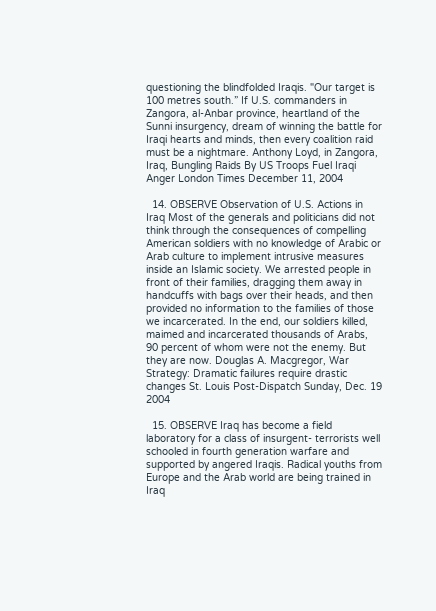questioning the blindfolded Iraqis. "Our target is 100 metres south.” If U.S. commanders in Zangora, al-Anbar province, heartland of the Sunni insurgency, dream of winning the battle for Iraqi hearts and minds, then every coalition raid must be a nightmare. Anthony Loyd, in Zangora, Iraq, Bungling Raids By US Troops Fuel Iraqi Anger London Times December 11, 2004

  14. OBSERVE Observation of U.S. Actions in Iraq Most of the generals and politicians did not think through the consequences of compelling American soldiers with no knowledge of Arabic or Arab culture to implement intrusive measures inside an Islamic society. We arrested people in front of their families, dragging them away in handcuffs with bags over their heads, and then provided no information to the families of those we incarcerated. In the end, our soldiers killed, maimed and incarcerated thousands of Arabs, 90 percent of whom were not the enemy. But they are now. Douglas A. Macgregor, War Strategy: Dramatic failures require drastic changes St. Louis Post-Dispatch Sunday, Dec. 19 2004

  15. OBSERVE Iraq has become a field laboratory for a class of insurgent- terrorists well schooled in fourth generation warfare and supported by angered Iraqis. Radical youths from Europe and the Arab world are being trained in Iraq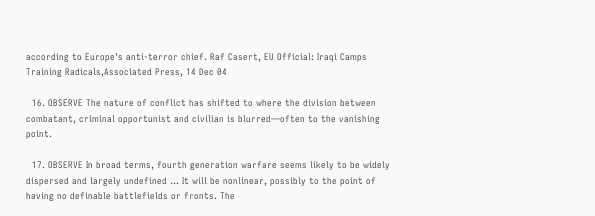according to Europe's anti-terror chief. Raf Casert, EU Official: Iraqi Camps Training Radicals,Associated Press, 14 Dec 04

  16. OBSERVE The nature of conflict has shifted to where the division between combatant, criminal opportunist and civilian is blurred—often to the vanishing point.

  17. OBSERVE In broad terms, fourth generation warfare seems likely to be widely dispersed and largely undefined … It will be nonlinear, possibly to the point of having no definable battlefields or fronts. The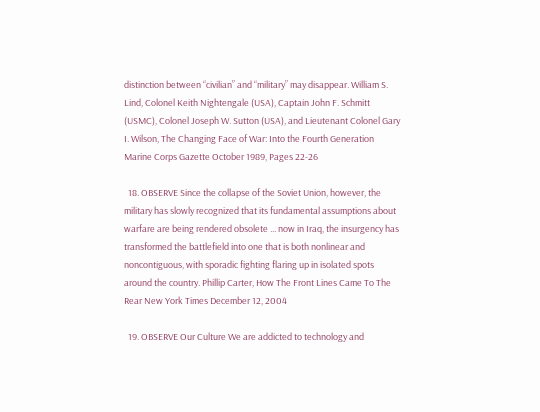distinction between “civilian” and “military” may disappear. William S. Lind, Colonel Keith Nightengale (USA), Captain John F. Schmitt (USMC), Colonel Joseph W. Sutton (USA), and Lieutenant Colonel Gary I. Wilson, The Changing Face of War: Into the Fourth Generation Marine Corps Gazette October 1989, Pages 22-26

  18. OBSERVE Since the collapse of the Soviet Union, however, the military has slowly recognized that its fundamental assumptions about warfare are being rendered obsolete ... now in Iraq, the insurgency has transformed the battlefield into one that is both nonlinear and noncontiguous, with sporadic fighting flaring up in isolated spots around the country. Phillip Carter, How The Front Lines Came To The Rear New York Times December 12, 2004

  19. OBSERVE Our Culture We are addicted to technology and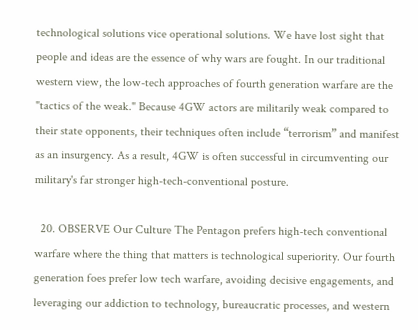technological solutions vice operational solutions. We have lost sight that people and ideas are the essence of why wars are fought. In our traditional western view, the low-tech approaches of fourth generation warfare are the "tactics of the weak." Because 4GW actors are militarily weak compared to their state opponents, their techniques often include “terrorism” and manifest as an insurgency. As a result, 4GW is often successful in circumventing our military's far stronger high-tech-conventional posture.

  20. OBSERVE Our Culture The Pentagon prefers high-tech conventional warfare where the thing that matters is technological superiority. Our fourth generation foes prefer low tech warfare, avoiding decisive engagements, and leveraging our addiction to technology, bureaucratic processes, and western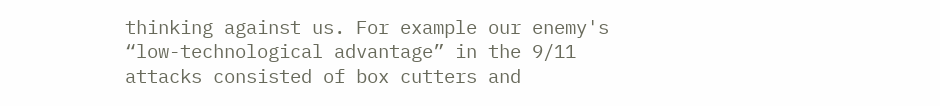thinking against us. For example our enemy's “low-technological advantage” in the 9/11 attacks consisted of box cutters and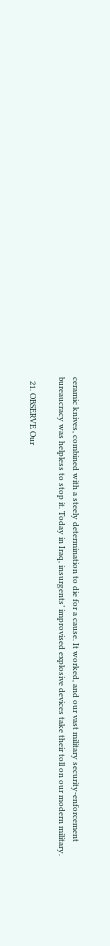ceramic knives, combined with a steely determination to die for a cause. It worked, and our vast military security-enforcement bureaucracy was helpless to stop it. Today in Iraq, insurgents’ improvised explosive devices take their toll on our modern military.

  21. OBSERVE Our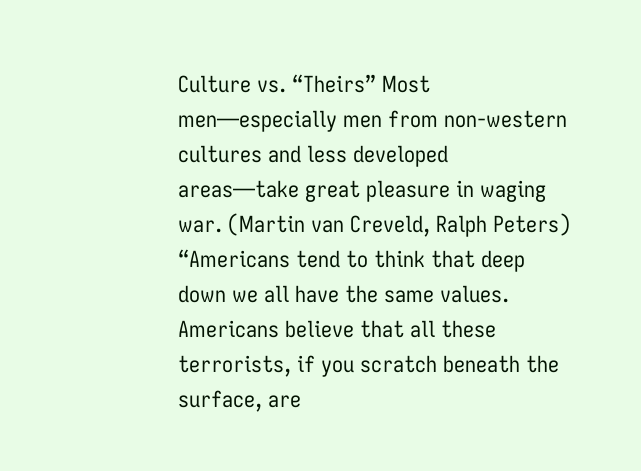Culture vs. “Theirs” Most men—especially men from non-western cultures and less developed areas—take great pleasure in waging war. (Martin van Creveld, Ralph Peters) “Americans tend to think that deep down we all have the same values. Americans believe that all these terrorists, if you scratch beneath the surface, are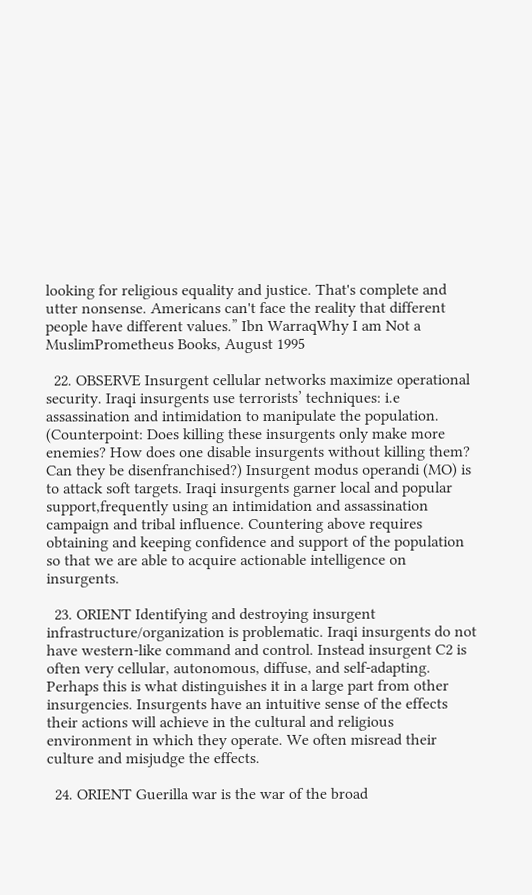looking for religious equality and justice. That's complete and utter nonsense. Americans can't face the reality that different people have different values.” Ibn WarraqWhy I am Not a MuslimPrometheus Books, August 1995

  22. OBSERVE Insurgent cellular networks maximize operational security. Iraqi insurgents use terrorists’ techniques: i.e assassination and intimidation to manipulate the population. (Counterpoint: Does killing these insurgents only make more enemies? How does one disable insurgents without killing them? Can they be disenfranchised?) Insurgent modus operandi (MO) is to attack soft targets. Iraqi insurgents garner local and popular support,frequently using an intimidation and assassination campaign and tribal influence. Countering above requires obtaining and keeping confidence and support of the population so that we are able to acquire actionable intelligence on insurgents.

  23. ORIENT Identifying and destroying insurgent infrastructure/organization is problematic. Iraqi insurgents do not have western-like command and control. Instead insurgent C2 is often very cellular, autonomous, diffuse, and self-adapting. Perhaps this is what distinguishes it in a large part from other insurgencies. Insurgents have an intuitive sense of the effects their actions will achieve in the cultural and religious environment in which they operate. We often misread their culture and misjudge the effects.

  24. ORIENT Guerilla war is the war of the broad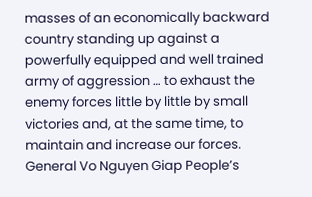masses of an economically backward country standing up against a powerfully equipped and well trained army of aggression … to exhaust the enemy forces little by little by small victories and, at the same time, to maintain and increase our forces. General Vo Nguyen Giap People’s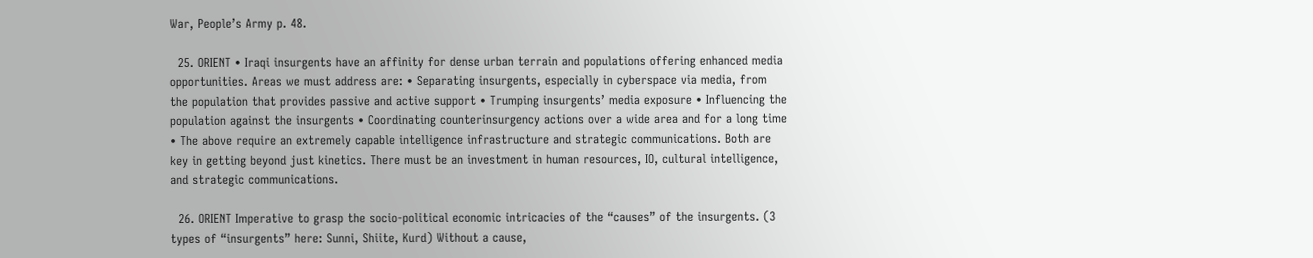War, People’s Army p. 48.

  25. ORIENT • Iraqi insurgents have an affinity for dense urban terrain and populations offering enhanced media opportunities. Areas we must address are: • Separating insurgents, especially in cyberspace via media, from the population that provides passive and active support • Trumping insurgents’ media exposure • Influencing the population against the insurgents • Coordinating counterinsurgency actions over a wide area and for a long time • The above require an extremely capable intelligence infrastructure and strategic communications. Both are key in getting beyond just kinetics. There must be an investment in human resources, IO, cultural intelligence, and strategic communications.

  26. ORIENT Imperative to grasp the socio-political economic intricacies of the “causes” of the insurgents. (3 types of “insurgents” here: Sunni, Shiite, Kurd) Without a cause,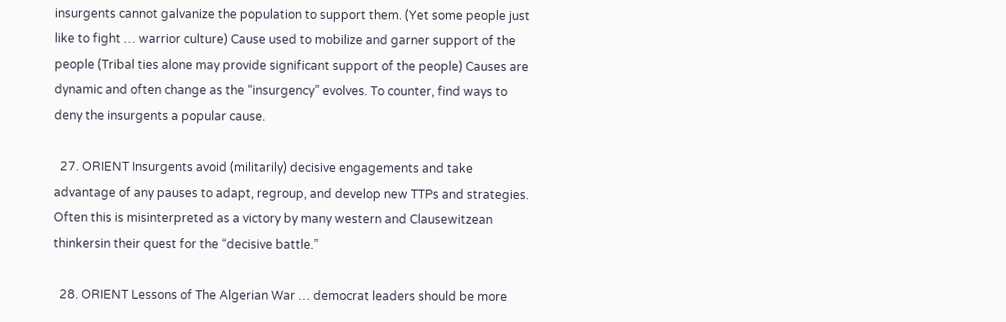insurgents cannot galvanize the population to support them. (Yet some people just like to fight … warrior culture) Cause used to mobilize and garner support of the people (Tribal ties alone may provide significant support of the people) Causes are dynamic and often change as the “insurgency” evolves. To counter, find ways to deny the insurgents a popular cause.

  27. ORIENT Insurgents avoid (militarily) decisive engagements and take advantage of any pauses to adapt, regroup, and develop new TTPs and strategies. Often this is misinterpreted as a victory by many western and Clausewitzean thinkersin their quest for the “decisive battle.”

  28. ORIENT Lessons of The Algerian War … democrat leaders should be more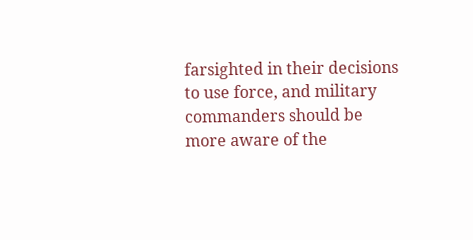farsighted in their decisions to use force, and military commanders should be more aware of the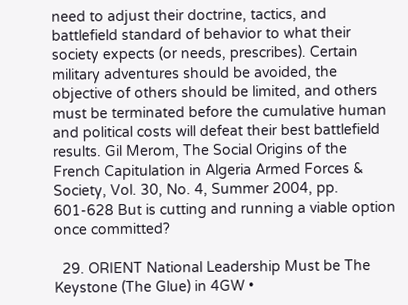need to adjust their doctrine, tactics, and battlefield standard of behavior to what their society expects (or needs, prescribes). Certain military adventures should be avoided, the objective of others should be limited, and others must be terminated before the cumulative human and political costs will defeat their best battlefield results. Gil Merom, The Social Origins of the French Capitulation in Algeria Armed Forces & Society, Vol. 30, No. 4, Summer 2004, pp. 601-628 But is cutting and running a viable option once committed?

  29. ORIENT National Leadership Must be The Keystone (The Glue) in 4GW •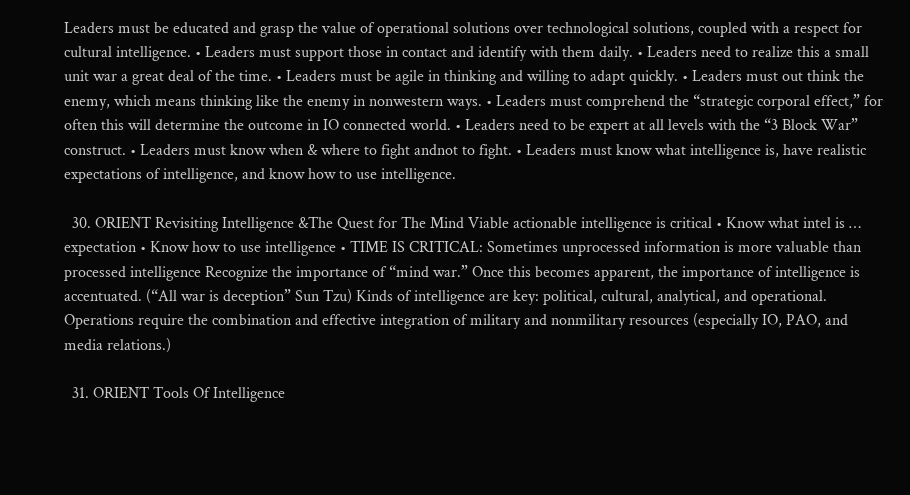Leaders must be educated and grasp the value of operational solutions over technological solutions, coupled with a respect for cultural intelligence. • Leaders must support those in contact and identify with them daily. • Leaders need to realize this a small unit war a great deal of the time. • Leaders must be agile in thinking and willing to adapt quickly. • Leaders must out think the enemy, which means thinking like the enemy in nonwestern ways. • Leaders must comprehend the “strategic corporal effect,” for often this will determine the outcome in IO connected world. • Leaders need to be expert at all levels with the “3 Block War” construct. • Leaders must know when & where to fight andnot to fight. • Leaders must know what intelligence is, have realistic expectations of intelligence, and know how to use intelligence.

  30. ORIENT Revisiting Intelligence &The Quest for The Mind Viable actionable intelligence is critical • Know what intel is … expectation • Know how to use intelligence • TIME IS CRITICAL: Sometimes unprocessed information is more valuable than processed intelligence Recognize the importance of “mind war.” Once this becomes apparent, the importance of intelligence is accentuated. (“All war is deception” Sun Tzu) Kinds of intelligence are key: political, cultural, analytical, and operational. Operations require the combination and effective integration of military and nonmilitary resources (especially IO, PAO, and media relations.)

  31. ORIENT Tools Of Intelligence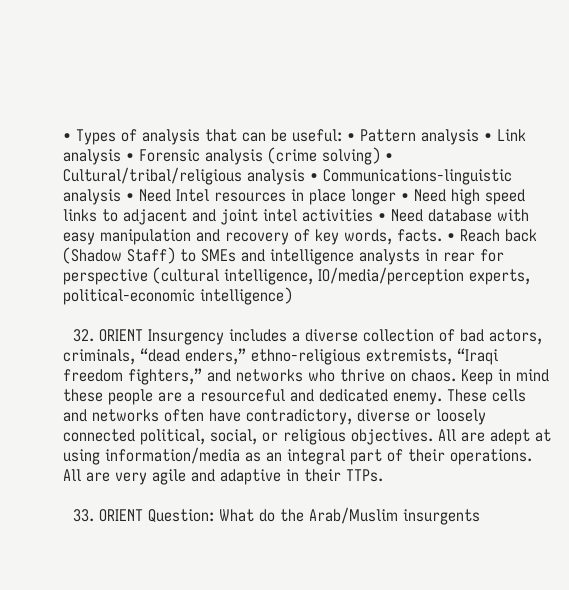• Types of analysis that can be useful: • Pattern analysis • Link analysis • Forensic analysis (crime solving) • Cultural/tribal/religious analysis • Communications-linguistic analysis • Need Intel resources in place longer • Need high speed links to adjacent and joint intel activities • Need database with easy manipulation and recovery of key words, facts. • Reach back (Shadow Staff) to SMEs and intelligence analysts in rear for perspective (cultural intelligence, IO/media/perception experts, political-economic intelligence)

  32. ORIENT Insurgency includes a diverse collection of bad actors, criminals, “dead enders,” ethno-religious extremists, “Iraqi freedom fighters,” and networks who thrive on chaos. Keep in mind these people are a resourceful and dedicated enemy. These cells and networks often have contradictory, diverse or loosely connected political, social, or religious objectives. All are adept at using information/media as an integral part of their operations. All are very agile and adaptive in their TTPs.

  33. ORIENT Question: What do the Arab/Muslim insurgents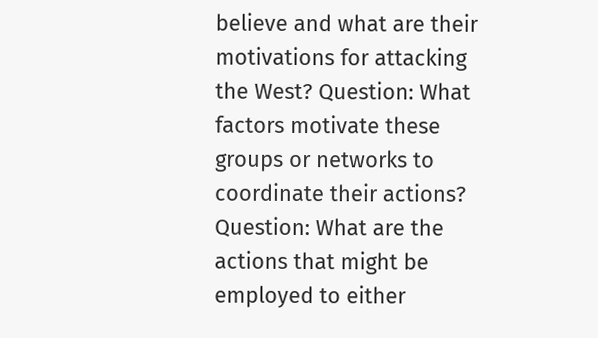believe and what are their motivations for attacking the West? Question: What factors motivate these groups or networks to coordinate their actions? Question: What are the actions that might be employed to either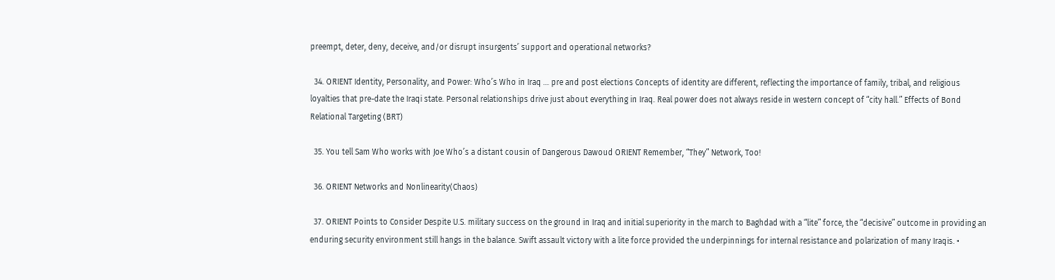preempt, deter, deny, deceive, and/or disrupt insurgents’ support and operational networks?

  34. ORIENT Identity, Personality, and Power: Who’s Who in Iraq … pre and post elections Concepts of identity are different, reflecting the importance of family, tribal, and religious loyalties that pre-date the Iraqi state. Personal relationships drive just about everything in Iraq. Real power does not always reside in western concept of “city hall.” Effects of Bond Relational Targeting (BRT)

  35. You tell Sam Who works with Joe Who’s a distant cousin of Dangerous Dawoud ORIENT Remember, “They” Network, Too!

  36. ORIENT Networks and Nonlinearity(Chaos)

  37. ORIENT Points to Consider Despite U.S. military success on the ground in Iraq and initial superiority in the march to Baghdad with a “lite” force, the “decisive” outcome in providing an enduring security environment still hangs in the balance. Swift assault victory with a lite force provided the underpinnings for internal resistance and polarization of many Iraqis. •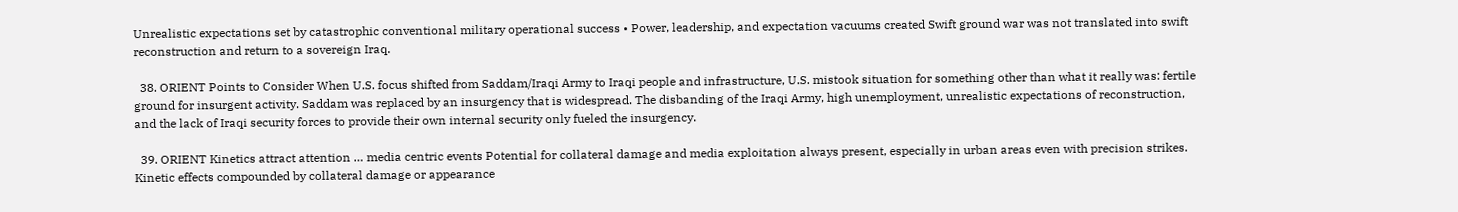Unrealistic expectations set by catastrophic conventional military operational success • Power, leadership, and expectation vacuums created Swift ground war was not translated into swift reconstruction and return to a sovereign Iraq.

  38. ORIENT Points to Consider When U.S. focus shifted from Saddam/Iraqi Army to Iraqi people and infrastructure, U.S. mistook situation for something other than what it really was: fertile ground for insurgent activity. Saddam was replaced by an insurgency that is widespread. The disbanding of the Iraqi Army, high unemployment, unrealistic expectations of reconstruction, and the lack of Iraqi security forces to provide their own internal security only fueled the insurgency.

  39. ORIENT Kinetics attract attention … media centric events Potential for collateral damage and media exploitation always present, especially in urban areas even with precision strikes. Kinetic effects compounded by collateral damage or appearance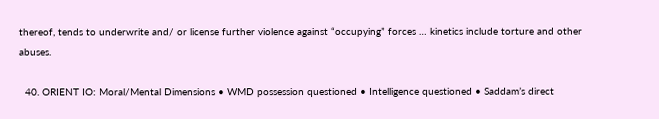thereof, tends to underwrite and/ or license further violence against “occupying” forces … kinetics include torture and other abuses.

  40. ORIENT IO: Moral/Mental Dimensions • WMD possession questioned • Intelligence questioned • Saddam’s direct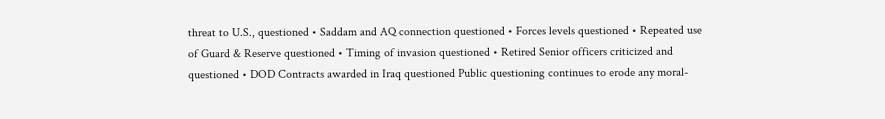threat to U.S., questioned • Saddam and AQ connection questioned • Forces levels questioned • Repeated use of Guard & Reserve questioned • Timing of invasion questioned • Retired Senior officers criticized and questioned • DOD Contracts awarded in Iraq questioned Public questioning continues to erode any moral-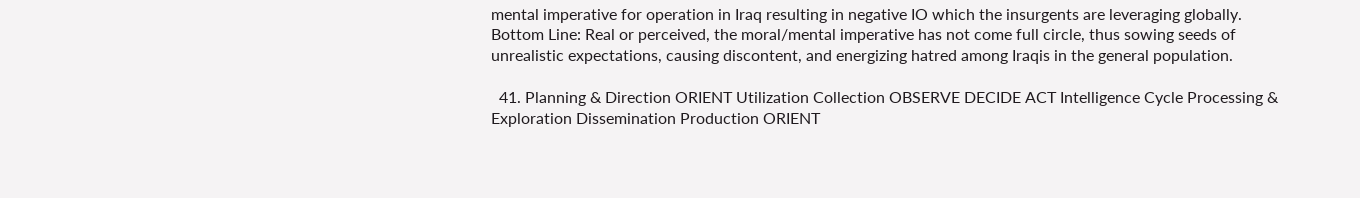mental imperative for operation in Iraq resulting in negative IO which the insurgents are leveraging globally. Bottom Line: Real or perceived, the moral/mental imperative has not come full circle, thus sowing seeds of unrealistic expectations, causing discontent, and energizing hatred among Iraqis in the general population.

  41. Planning & Direction ORIENT Utilization Collection OBSERVE DECIDE ACT Intelligence Cycle Processing & Exploration Dissemination Production ORIENT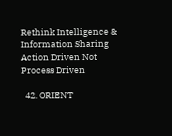Rethink Intelligence & Information Sharing Action Driven Not Process Driven

  42. ORIENT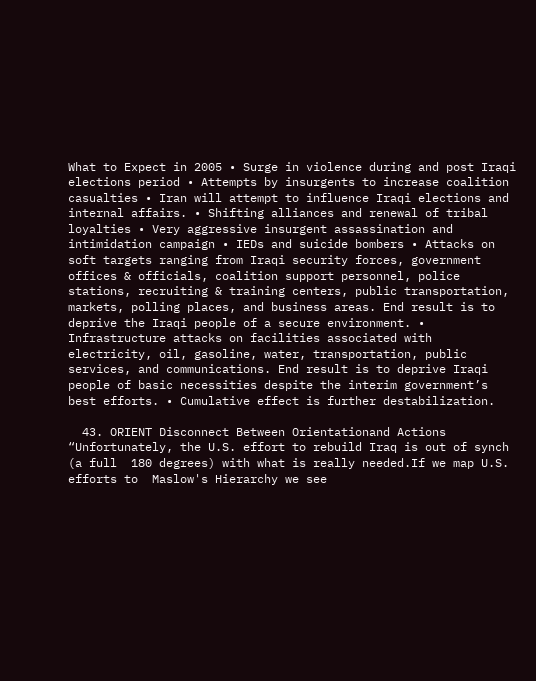What to Expect in 2005 • Surge in violence during and post Iraqi elections period • Attempts by insurgents to increase coalition casualties • Iran will attempt to influence Iraqi elections and internal affairs. • Shifting alliances and renewal of tribal loyalties • Very aggressive insurgent assassination and intimidation campaign • IEDs and suicide bombers • Attacks on soft targets ranging from Iraqi security forces, government offices & officials, coalition support personnel, police stations, recruiting & training centers, public transportation, markets, polling places, and business areas. End result is to deprive the Iraqi people of a secure environment. • Infrastructure attacks on facilities associated with electricity, oil, gasoline, water, transportation, public services, and communications. End result is to deprive Iraqi people of basic necessities despite the interim government’s best efforts. • Cumulative effect is further destabilization.

  43. ORIENT Disconnect Between Orientationand Actions “Unfortunately, the U.S. effort to rebuild Iraq is out of synch (a full  180 degrees) with what is really needed.If we map U.S. efforts to  Maslow's Hierarchy we see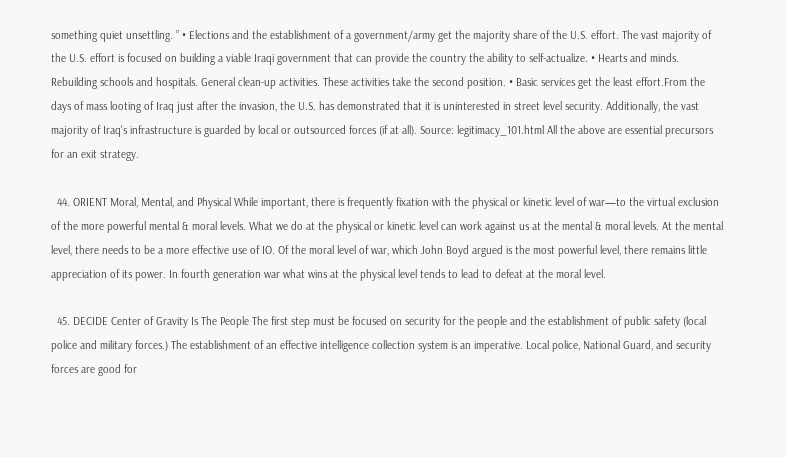something quiet unsettling. ” • Elections and the establishment of a government/army get the majority share of the U.S. effort. The vast majority of the U.S. effort is focused on building a viable Iraqi government that can provide the country the ability to self-actualize. • Hearts and minds. Rebuilding schools and hospitals. General clean-up activities. These activities take the second position. • Basic services get the least effort.From the days of mass looting of Iraq just after the invasion, the U.S. has demonstrated that it is uninterested in street level security. Additionally, the vast majority of Iraq's infrastructure is guarded by local or outsourced forces (if at all). Source: legitimacy_101.html All the above are essential precursors for an exit strategy.

  44. ORIENT Moral, Mental, and Physical While important, there is frequently fixation with the physical or kinetic level of war—to the virtual exclusion of the more powerful mental & moral levels. What we do at the physical or kinetic level can work against us at the mental & moral levels. At the mental level, there needs to be a more effective use of IO. Of the moral level of war, which John Boyd argued is the most powerful level, there remains little appreciation of its power. In fourth generation war what wins at the physical level tends to lead to defeat at the moral level.

  45. DECIDE Center of Gravity Is The People The first step must be focused on security for the people and the establishment of public safety (local police and military forces.) The establishment of an effective intelligence collection system is an imperative. Local police, National Guard, and security forces are good for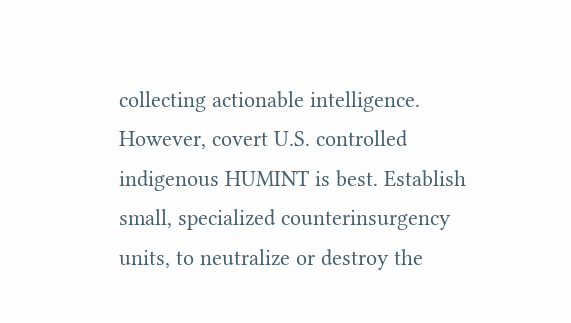collecting actionable intelligence. However, covert U.S. controlled indigenous HUMINT is best. Establish small, specialized counterinsurgency units, to neutralize or destroy the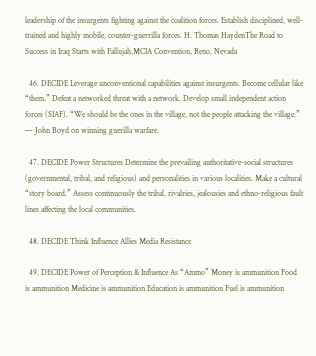leadership of the insurgents fighting against the coalition forces. Establish disciplined, well-trained and highly mobile, counter-guerrilla forces. H. Thomas HaydenThe Road to Success in Iraq Starts with Fallujah,MCIA Convention, Reno, Nevada

  46. DECIDE Leverage unconventional capabilities against insurgents. Become cellular like “them.” Defeat a networked threat with a network. Develop small independent action forces (SIAF). “We should be the ones in the village, not the people attacking the village.” — John Boyd on winning guerilla warfare.

  47. DECIDE Power Structures Determine the prevailing authoritative-social structures (governmental, tribal, and religious) and personalities in various localities. Make a cultural “story board.” Assess continuously the tribal, rivalries, jealousies and ethno-religious fault lines affecting the local communities.

  48. DECIDE Think Influence Allies Media Resistance

  49. DECIDE Power of Perception & Influence As “Ammo” Money is ammunition Food is ammunition Medicine is ammunition Education is ammunition Fuel is ammunition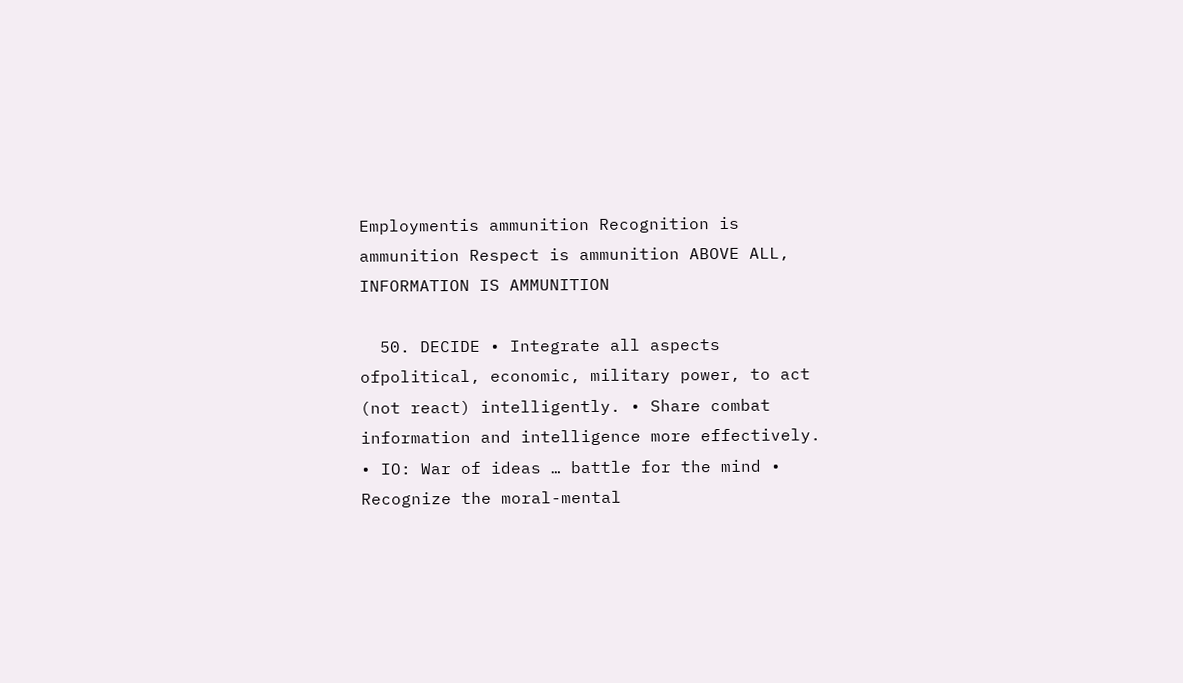Employmentis ammunition Recognition is ammunition Respect is ammunition ABOVE ALL, INFORMATION IS AMMUNITION

  50. DECIDE • Integrate all aspects ofpolitical, economic, military power, to act (not react) intelligently. • Share combat information and intelligence more effectively. • IO: War of ideas … battle for the mind • Recognize the moral-mental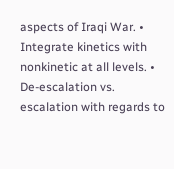aspects of Iraqi War. • Integrate kinetics with nonkinetic at all levels. • De-escalation vs. escalation with regards to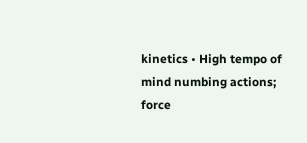kinetics • High tempo of mind numbing actions; force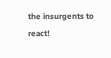the insurgents to react!